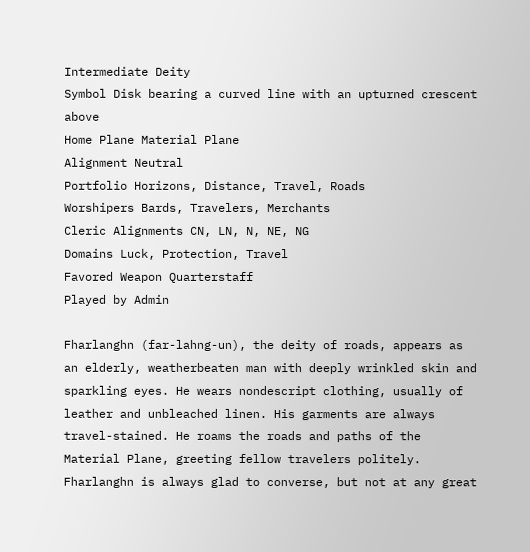Intermediate Deity
Symbol Disk bearing a curved line with an upturned crescent above
Home Plane Material Plane
Alignment Neutral
Portfolio Horizons, Distance, Travel, Roads
Worshipers Bards, Travelers, Merchants
Cleric Alignments CN, LN, N, NE, NG
Domains Luck, Protection, Travel
Favored Weapon Quarterstaff
Played by Admin

Fharlanghn (far-lahng-un), the deity of roads, appears as an elderly, weatherbeaten man with deeply wrinkled skin and sparkling eyes. He wears nondescript clothing, usually of leather and unbleached linen. His garments are always travel-stained. He roams the roads and paths of the Material Plane, greeting fellow travelers politely. Fharlanghn is always glad to converse, but not at any great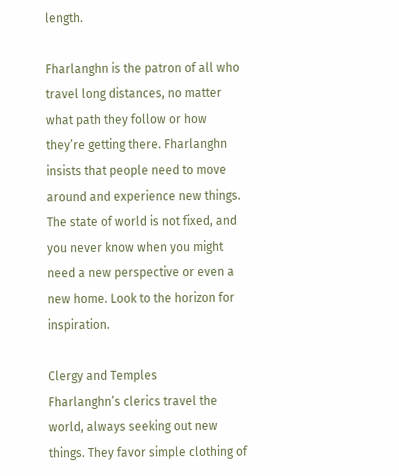length.

Fharlanghn is the patron of all who travel long distances, no matter what path they follow or how they’re getting there. Fharlanghn insists that people need to move around and experience new things. The state of world is not fixed, and you never know when you might need a new perspective or even a new home. Look to the horizon for inspiration.

Clergy and Temples
Fharlanghn’s clerics travel the world, always seeking out new things. They favor simple clothing of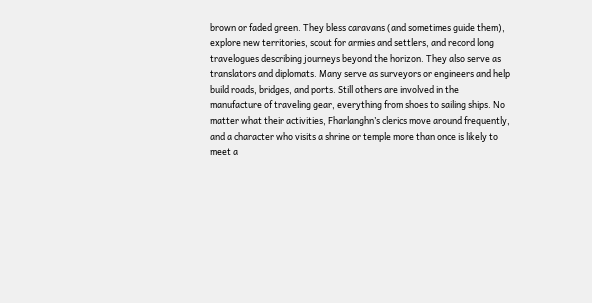brown or faded green. They bless caravans (and sometimes guide them), explore new territories, scout for armies and settlers, and record long travelogues describing journeys beyond the horizon. They also serve as translators and diplomats. Many serve as surveyors or engineers and help build roads, bridges, and ports. Still others are involved in the manufacture of traveling gear, everything from shoes to sailing ships. No matter what their activities, Fharlanghn’s clerics move around frequently, and a character who visits a shrine or temple more than once is likely to meet a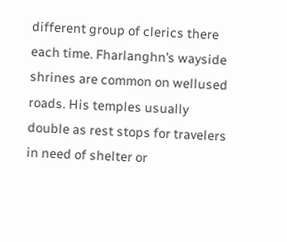different group of clerics there each time. Fharlanghn’s wayside shrines are common on wellused roads. His temples usually double as rest stops for travelers in need of shelter or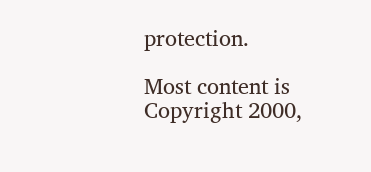protection.

Most content is Copyright 2000,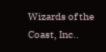Wizards of the Coast, Inc..